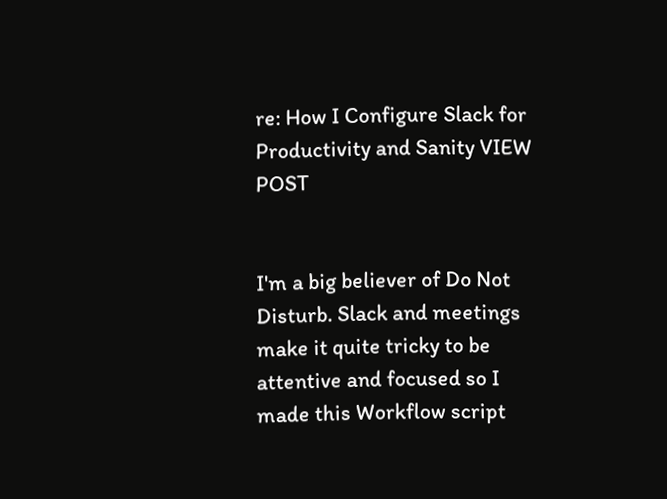re: How I Configure Slack for Productivity and Sanity VIEW POST


I'm a big believer of Do Not Disturb. Slack and meetings make it quite tricky to be attentive and focused so I made this Workflow script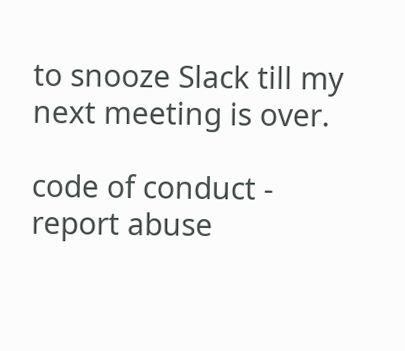to snooze Slack till my next meeting is over.

code of conduct - report abuse